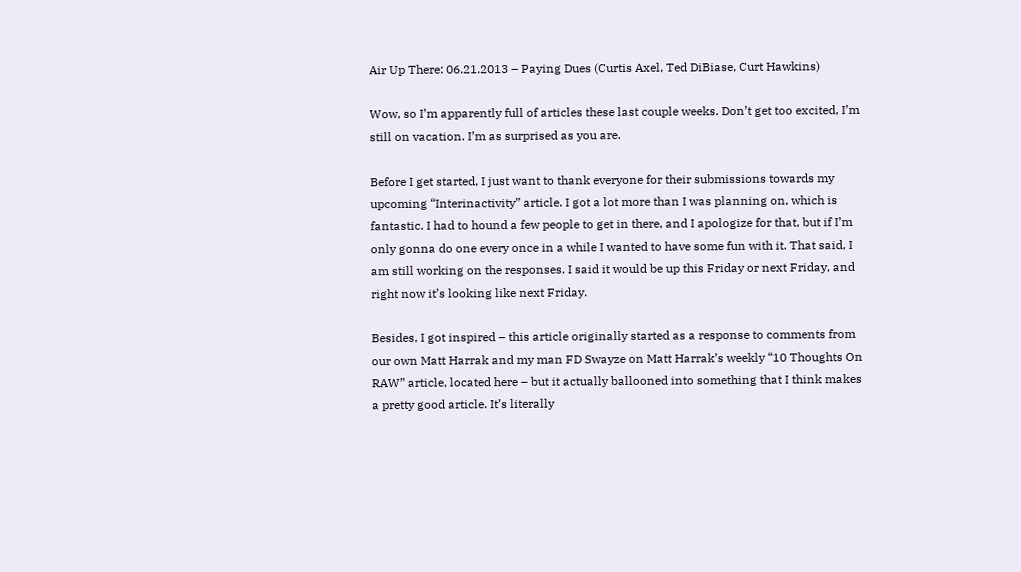Air Up There: 06.21.2013 – Paying Dues (Curtis Axel, Ted DiBiase, Curt Hawkins)

Wow, so I’m apparently full of articles these last couple weeks. Don’t get too excited, I’m still on vacation. I’m as surprised as you are.

Before I get started, I just want to thank everyone for their submissions towards my upcoming “Interinactivity” article. I got a lot more than I was planning on, which is fantastic. I had to hound a few people to get in there, and I apologize for that, but if I’m only gonna do one every once in a while I wanted to have some fun with it. That said, I am still working on the responses. I said it would be up this Friday or next Friday, and right now it’s looking like next Friday.

Besides, I got inspired – this article originally started as a response to comments from our own Matt Harrak and my man FD Swayze on Matt Harrak’s weekly “10 Thoughts On RAW” article, located here – but it actually ballooned into something that I think makes a pretty good article. It’s literally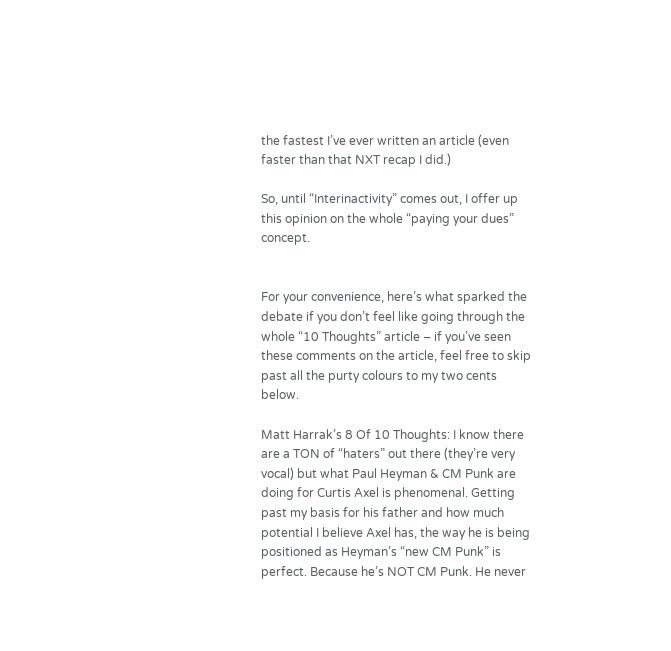the fastest I’ve ever written an article (even faster than that NXT recap I did.)

So, until “Interinactivity” comes out, I offer up this opinion on the whole “paying your dues” concept.


For your convenience, here’s what sparked the debate if you don’t feel like going through the whole “10 Thoughts” article – if you’ve seen these comments on the article, feel free to skip past all the purty colours to my two cents below.

Matt Harrak’s 8 Of 10 Thoughts: I know there are a TON of “haters” out there (they’re very vocal) but what Paul Heyman & CM Punk are doing for Curtis Axel is phenomenal. Getting past my basis for his father and how much potential I believe Axel has, the way he is being positioned as Heyman’s “new CM Punk” is perfect. Because he’s NOT CM Punk. He never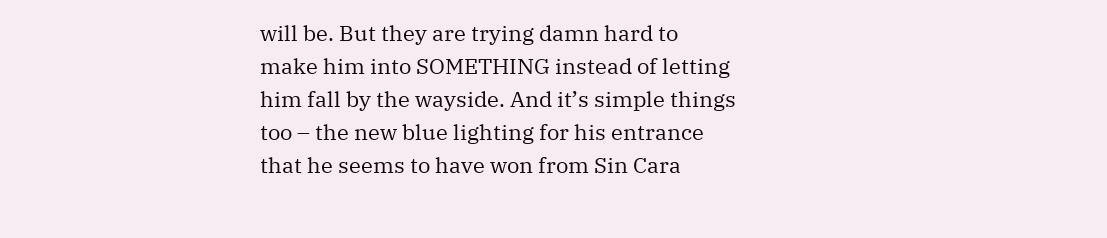will be. But they are trying damn hard to make him into SOMETHING instead of letting him fall by the wayside. And it’s simple things too – the new blue lighting for his entrance that he seems to have won from Sin Cara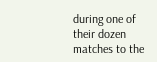during one of their dozen matches to the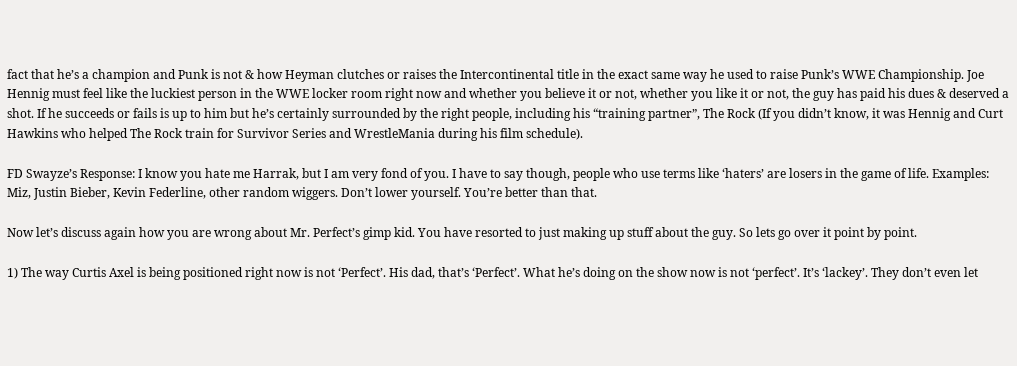fact that he’s a champion and Punk is not & how Heyman clutches or raises the Intercontinental title in the exact same way he used to raise Punk’s WWE Championship. Joe Hennig must feel like the luckiest person in the WWE locker room right now and whether you believe it or not, whether you like it or not, the guy has paid his dues & deserved a shot. If he succeeds or fails is up to him but he’s certainly surrounded by the right people, including his “training partner”, The Rock (If you didn’t know, it was Hennig and Curt Hawkins who helped The Rock train for Survivor Series and WrestleMania during his film schedule).

FD Swayze’s Response: I know you hate me Harrak, but I am very fond of you. I have to say though, people who use terms like ‘haters’ are losers in the game of life. Examples: Miz, Justin Bieber, Kevin Federline, other random wiggers. Don’t lower yourself. You’re better than that.

Now let’s discuss again how you are wrong about Mr. Perfect’s gimp kid. You have resorted to just making up stuff about the guy. So lets go over it point by point.

1) The way Curtis Axel is being positioned right now is not ‘Perfect’. His dad, that’s ‘Perfect’. What he’s doing on the show now is not ‘perfect’. It’s ‘lackey’. They don’t even let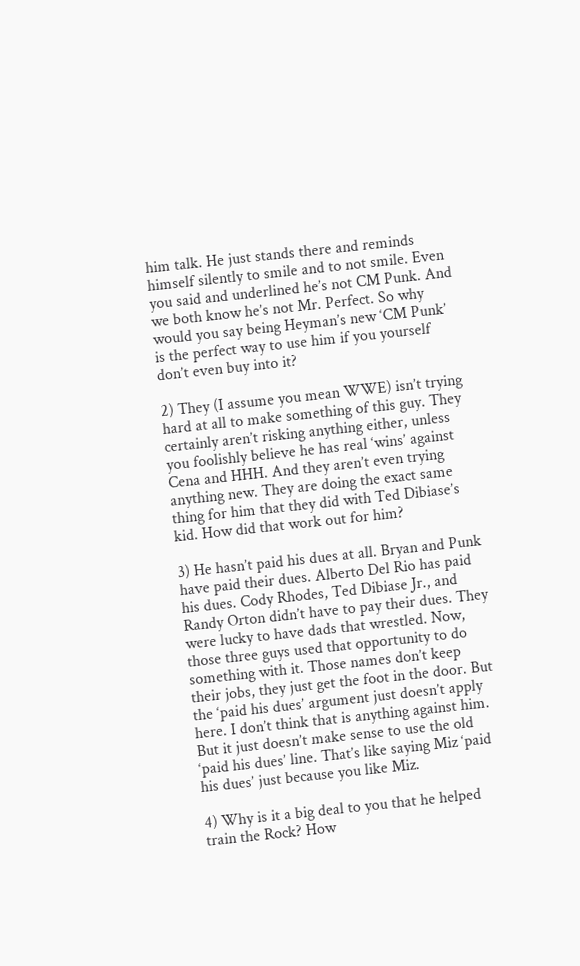him talk. He just stands there and reminds himself silently to smile and to not smile. Even you said and underlined he’s not CM Punk. And we both know he’s not Mr. Perfect. So why would you say being Heyman’s new ‘CM Punk’ is the perfect way to use him if you yourself don’t even buy into it?

2) They (I assume you mean WWE) isn’t trying hard at all to make something of this guy. They certainly aren’t risking anything either, unless you foolishly believe he has real ‘wins’ against Cena and HHH. And they aren’t even trying anything new. They are doing the exact same thing for him that they did with Ted Dibiase’s kid. How did that work out for him?

3) He hasn’t paid his dues at all. Bryan and Punk have paid their dues. Alberto Del Rio has paid his dues. Cody Rhodes, Ted Dibiase Jr., and Randy Orton didn’t have to pay their dues. They were lucky to have dads that wrestled. Now, those three guys used that opportunity to do something with it. Those names don’t keep their jobs, they just get the foot in the door. But the ‘paid his dues’ argument just doesn’t apply here. I don’t think that is anything against him. But it just doesn’t make sense to use the old ‘paid his dues’ line. That’s like saying Miz ‘paid his dues’ just because you like Miz.

4) Why is it a big deal to you that he helped train the Rock? How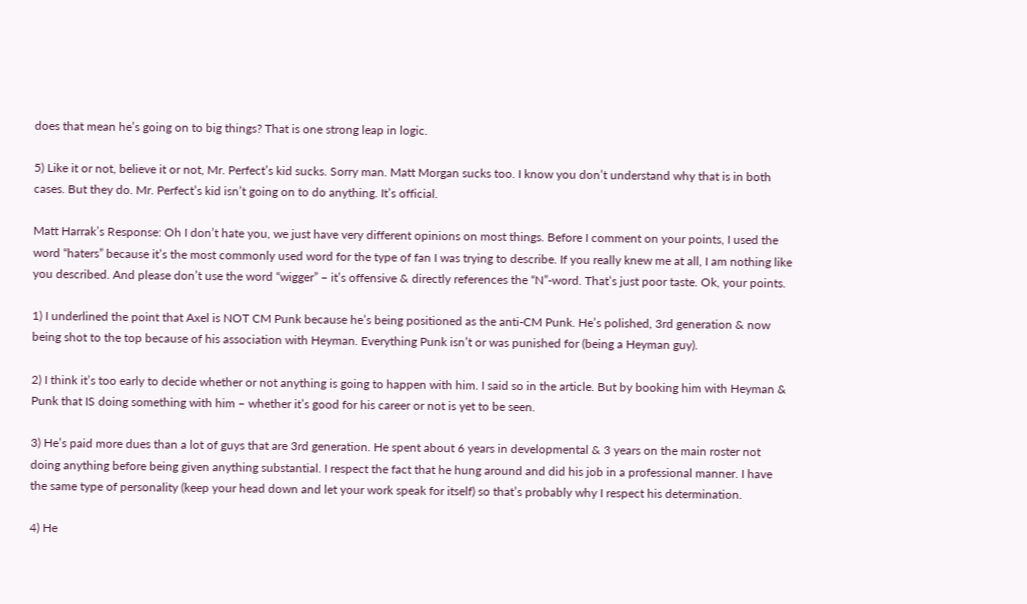does that mean he’s going on to big things? That is one strong leap in logic.

5) Like it or not, believe it or not, Mr. Perfect’s kid sucks. Sorry man. Matt Morgan sucks too. I know you don’t understand why that is in both cases. But they do. Mr. Perfect’s kid isn’t going on to do anything. It’s official.

Matt Harrak’s Response: Oh I don’t hate you, we just have very different opinions on most things. Before I comment on your points, I used the word “haters” because it’s the most commonly used word for the type of fan I was trying to describe. If you really knew me at all, I am nothing like you described. And please don’t use the word “wigger” – it’s offensive & directly references the “N”-word. That’s just poor taste. Ok, your points.

1) I underlined the point that Axel is NOT CM Punk because he’s being positioned as the anti-CM Punk. He’s polished, 3rd generation & now being shot to the top because of his association with Heyman. Everything Punk isn’t or was punished for (being a Heyman guy).

2) I think it’s too early to decide whether or not anything is going to happen with him. I said so in the article. But by booking him with Heyman & Punk that IS doing something with him – whether it’s good for his career or not is yet to be seen.

3) He’s paid more dues than a lot of guys that are 3rd generation. He spent about 6 years in developmental & 3 years on the main roster not doing anything before being given anything substantial. I respect the fact that he hung around and did his job in a professional manner. I have the same type of personality (keep your head down and let your work speak for itself) so that’s probably why I respect his determination.

4) He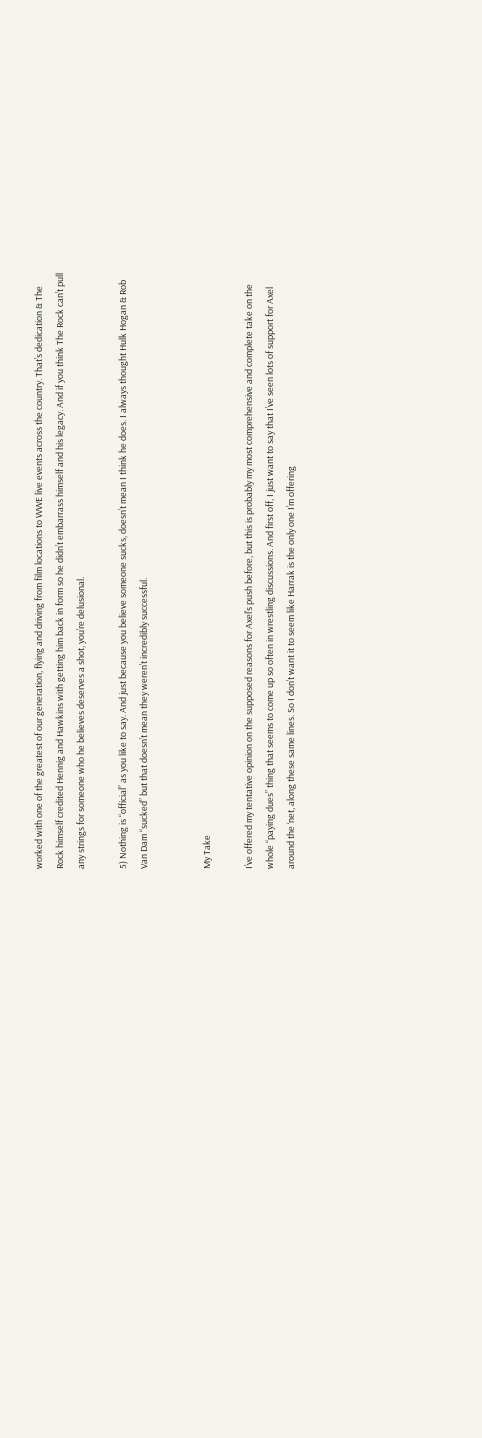worked with one of the greatest of our generation, flying and driving from film locations to WWE live events across the country. That’s dedication & The Rock himself credited Hennig and Hawkins with getting him back in form so he didn’t embarrass himself and his legacy. And if you think The Rock can’t pull any strings for someone who he believes deserves a shot, you’re delusional.

5) Nothing is “official” as you like to say. And just because you believe someone sucks, doesn’t mean I think he does. I always thought Hulk Hogan & Rob Van Dam “sucked” but that doesn’t mean they weren’t incredibly successful.


My Take

I’ve offered my tentative opinion on the supposed reasons for Axel’s push before, but this is probably my most comprehensive and complete take on the whole “paying dues” thing that seems to come up so often in wrestling discussions. And first off, I just want to say that I’ve seen lots of support for Axel around the ‘net, along these same lines. So I don’t want it to seem like Harrak is the only one I’m offering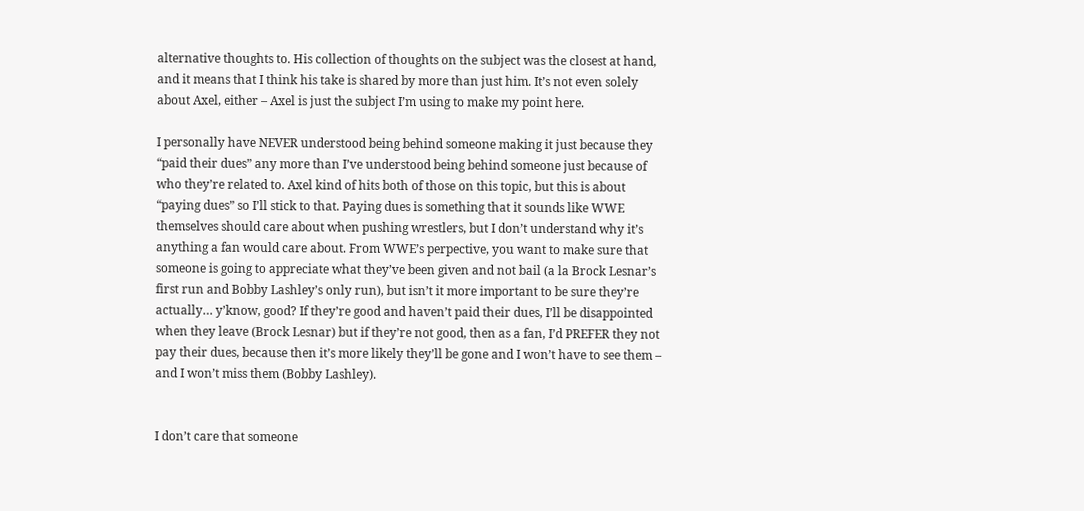alternative thoughts to. His collection of thoughts on the subject was the closest at hand, and it means that I think his take is shared by more than just him. It’s not even solely about Axel, either – Axel is just the subject I’m using to make my point here.

I personally have NEVER understood being behind someone making it just because they “paid their dues” any more than I’ve understood being behind someone just because of who they’re related to. Axel kind of hits both of those on this topic, but this is about “paying dues” so I’ll stick to that. Paying dues is something that it sounds like WWE themselves should care about when pushing wrestlers, but I don’t understand why it’s anything a fan would care about. From WWE’s perpective, you want to make sure that someone is going to appreciate what they’ve been given and not bail (a la Brock Lesnar’s first run and Bobby Lashley’s only run), but isn’t it more important to be sure they’re actually… y’know, good? If they’re good and haven’t paid their dues, I’ll be disappointed when they leave (Brock Lesnar) but if they’re not good, then as a fan, I’d PREFER they not pay their dues, because then it’s more likely they’ll be gone and I won’t have to see them – and I won’t miss them (Bobby Lashley).


I don’t care that someone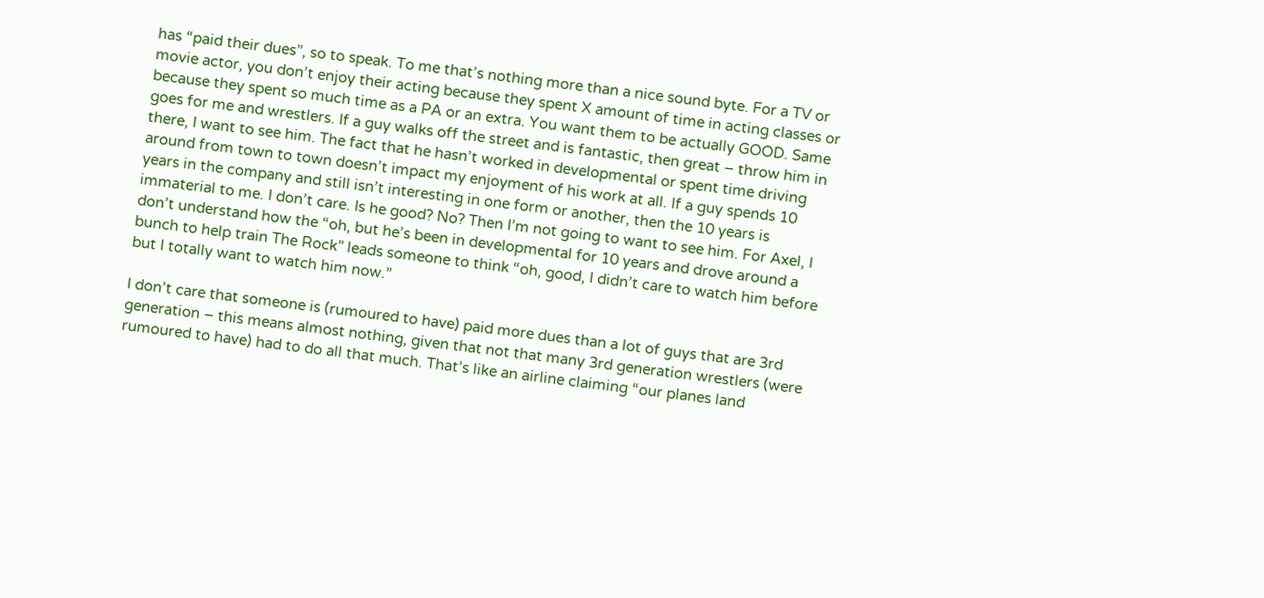has “paid their dues”, so to speak. To me that’s nothing more than a nice sound byte. For a TV or movie actor, you don’t enjoy their acting because they spent X amount of time in acting classes or because they spent so much time as a PA or an extra. You want them to be actually GOOD. Same goes for me and wrestlers. If a guy walks off the street and is fantastic, then great – throw him in there, I want to see him. The fact that he hasn’t worked in developmental or spent time driving around from town to town doesn’t impact my enjoyment of his work at all. If a guy spends 10 years in the company and still isn’t interesting in one form or another, then the 10 years is immaterial to me. I don’t care. Is he good? No? Then I’m not going to want to see him. For Axel, I don’t understand how the “oh, but he’s been in developmental for 10 years and drove around a bunch to help train The Rock” leads someone to think “oh, good, I didn’t care to watch him before but I totally want to watch him now.”

I don’t care that someone is (rumoured to have) paid more dues than a lot of guys that are 3rd generation – this means almost nothing, given that not that many 3rd generation wrestlers (were rumoured to have) had to do all that much. That’s like an airline claiming “our planes land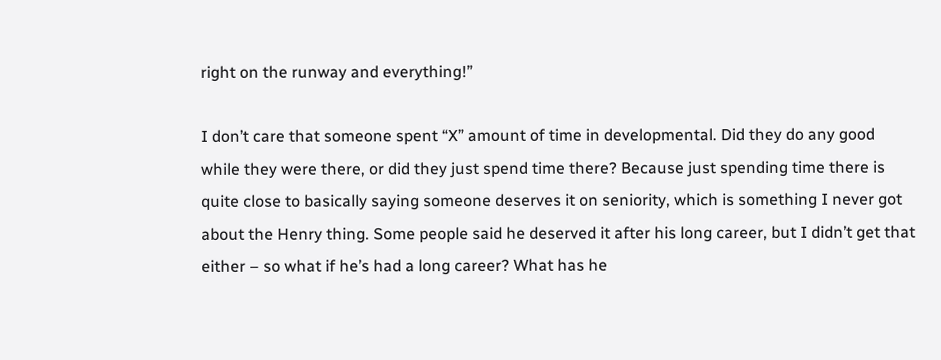right on the runway and everything!”

I don’t care that someone spent “X” amount of time in developmental. Did they do any good while they were there, or did they just spend time there? Because just spending time there is quite close to basically saying someone deserves it on seniority, which is something I never got about the Henry thing. Some people said he deserved it after his long career, but I didn’t get that either – so what if he’s had a long career? What has he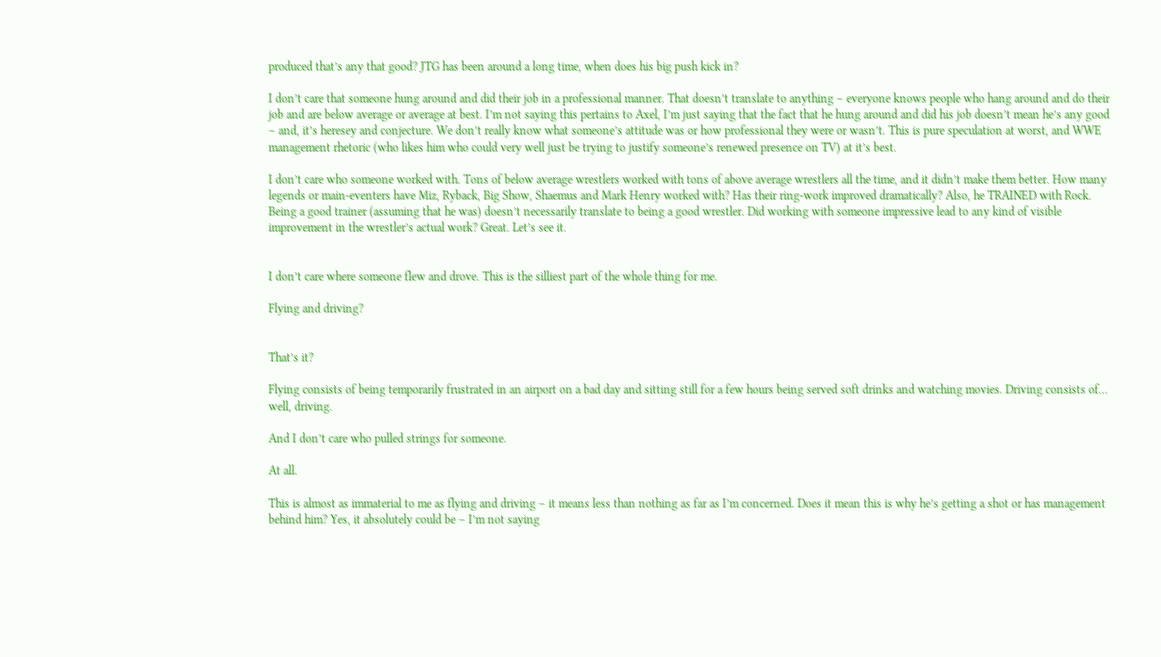produced that’s any that good? JTG has been around a long time, when does his big push kick in?

I don’t care that someone hung around and did their job in a professional manner. That doesn’t translate to anything – everyone knows people who hang around and do their job and are below average or average at best. I’m not saying this pertains to Axel, I’m just saying that the fact that he hung around and did his job doesn’t mean he’s any good – and, it’s heresey and conjecture. We don’t really know what someone’s attitude was or how professional they were or wasn’t. This is pure speculation at worst, and WWE management rhetoric (who likes him who could very well just be trying to justify someone’s renewed presence on TV) at it’s best.

I don’t care who someone worked with. Tons of below average wrestlers worked with tons of above average wrestlers all the time, and it didn’t make them better. How many legends or main-eventers have Miz, Ryback, Big Show, Shaemus and Mark Henry worked with? Has their ring-work improved dramatically? Also, he TRAINED with Rock. Being a good trainer (assuming that he was) doesn’t necessarily translate to being a good wrestler. Did working with someone impressive lead to any kind of visible improvement in the wrestler’s actual work? Great. Let’s see it.


I don’t care where someone flew and drove. This is the silliest part of the whole thing for me.

Flying and driving?


That’s it?

Flying consists of being temporarily frustrated in an airport on a bad day and sitting still for a few hours being served soft drinks and watching movies. Driving consists of… well, driving.

And I don’t care who pulled strings for someone.

At all.

This is almost as immaterial to me as flying and driving – it means less than nothing as far as I’m concerned. Does it mean this is why he’s getting a shot or has management behind him? Yes, it absolutely could be – I’m not saying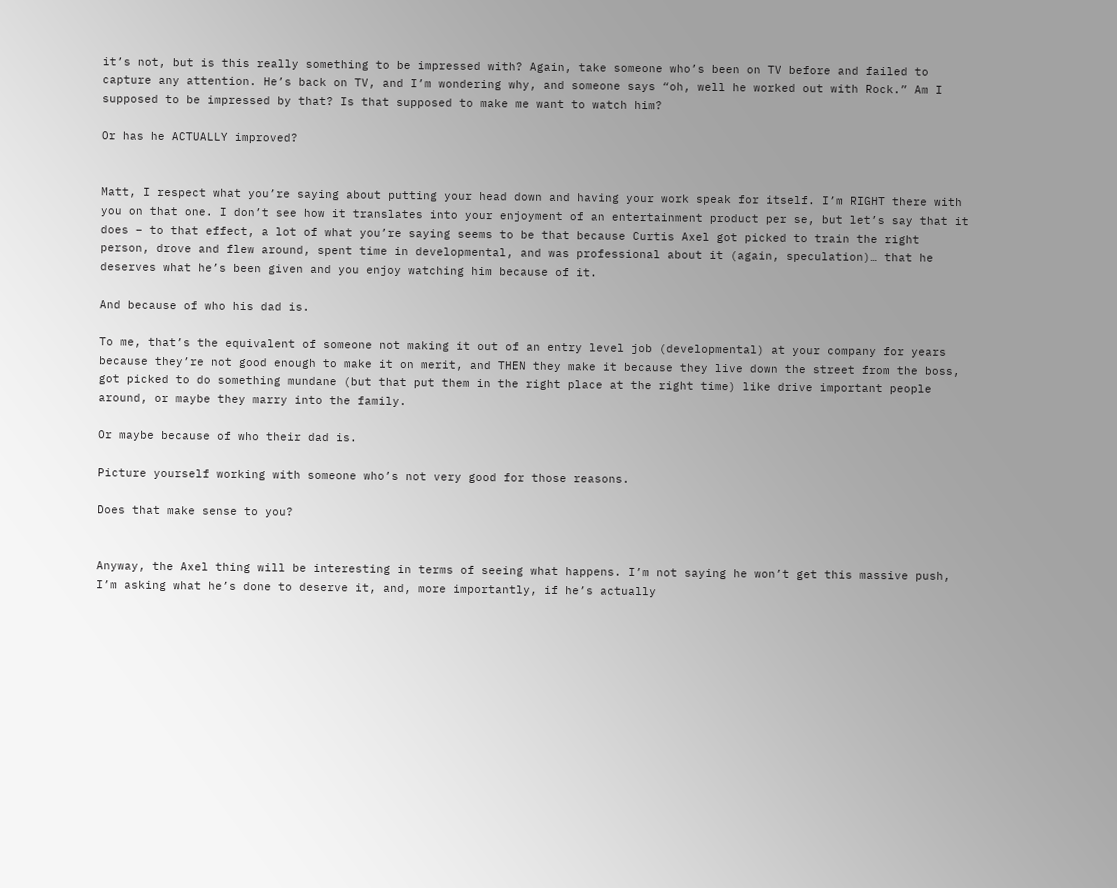it’s not, but is this really something to be impressed with? Again, take someone who’s been on TV before and failed to capture any attention. He’s back on TV, and I’m wondering why, and someone says “oh, well he worked out with Rock.” Am I supposed to be impressed by that? Is that supposed to make me want to watch him?

Or has he ACTUALLY improved?


Matt, I respect what you’re saying about putting your head down and having your work speak for itself. I’m RIGHT there with you on that one. I don’t see how it translates into your enjoyment of an entertainment product per se, but let’s say that it does – to that effect, a lot of what you’re saying seems to be that because Curtis Axel got picked to train the right person, drove and flew around, spent time in developmental, and was professional about it (again, speculation)… that he deserves what he’s been given and you enjoy watching him because of it.

And because of who his dad is.

To me, that’s the equivalent of someone not making it out of an entry level job (developmental) at your company for years because they’re not good enough to make it on merit, and THEN they make it because they live down the street from the boss, got picked to do something mundane (but that put them in the right place at the right time) like drive important people around, or maybe they marry into the family.

Or maybe because of who their dad is.

Picture yourself working with someone who’s not very good for those reasons.

Does that make sense to you?


Anyway, the Axel thing will be interesting in terms of seeing what happens. I’m not saying he won’t get this massive push, I’m asking what he’s done to deserve it, and, more importantly, if he’s actually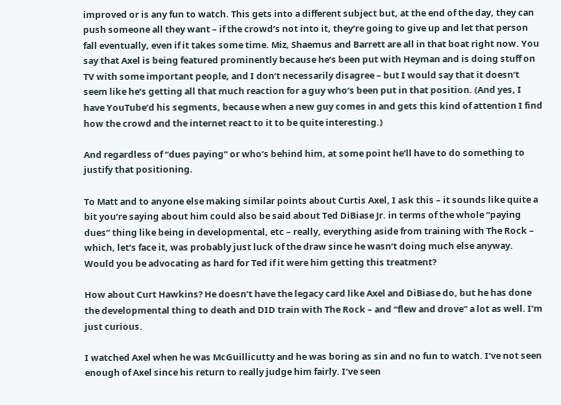improved or is any fun to watch. This gets into a different subject but, at the end of the day, they can push someone all they want – if the crowd’s not into it, they’re going to give up and let that person fall eventually, even if it takes some time. Miz, Shaemus and Barrett are all in that boat right now. You say that Axel is being featured prominently because he’s been put with Heyman and is doing stuff on TV with some important people, and I don’t necessarily disagree – but I would say that it doesn’t seem like he’s getting all that much reaction for a guy who’s been put in that position. (And yes, I have YouTube’d his segments, because when a new guy comes in and gets this kind of attention I find how the crowd and the internet react to it to be quite interesting.)

And regardless of “dues paying” or who’s behind him, at some point he’ll have to do something to justify that positioning.

To Matt and to anyone else making similar points about Curtis Axel, I ask this – it sounds like quite a bit you’re saying about him could also be said about Ted DiBiase Jr. in terms of the whole “paying dues” thing like being in developmental, etc – really, everything aside from training with The Rock – which, let’s face it, was probably just luck of the draw since he wasn’t doing much else anyway. Would you be advocating as hard for Ted if it were him getting this treatment?

How about Curt Hawkins? He doesn’t have the legacy card like Axel and DiBiase do, but he has done the developmental thing to death and DID train with The Rock – and “flew and drove” a lot as well. I’m just curious.

I watched Axel when he was McGuillicutty and he was boring as sin and no fun to watch. I’ve not seen enough of Axel since his return to really judge him fairly. I’ve seen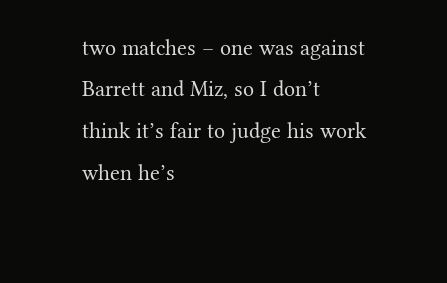two matches – one was against Barrett and Miz, so I don’t think it’s fair to judge his work when he’s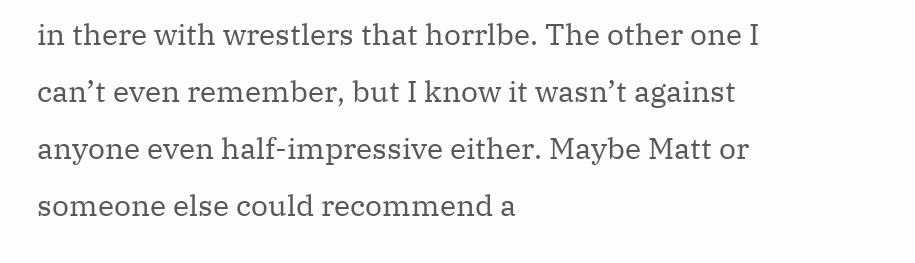in there with wrestlers that horrlbe. The other one I can’t even remember, but I know it wasn’t against anyone even half-impressive either. Maybe Matt or someone else could recommend a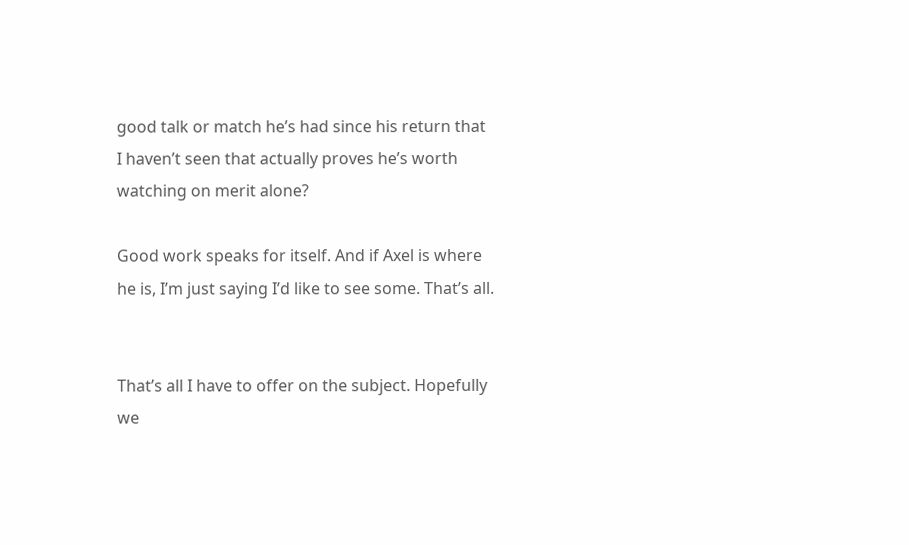good talk or match he’s had since his return that I haven’t seen that actually proves he’s worth watching on merit alone?

Good work speaks for itself. And if Axel is where he is, I’m just saying I’d like to see some. That’s all.


That’s all I have to offer on the subject. Hopefully we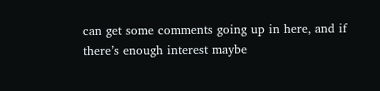can get some comments going up in here, and if there’s enough interest maybe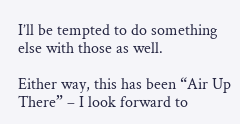I’ll be tempted to do something else with those as well.

Either way, this has been “Air Up There” – I look forward to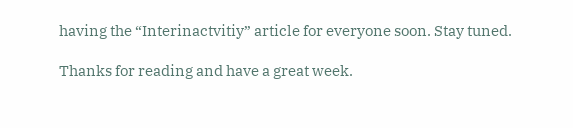having the “Interinactvitiy” article for everyone soon. Stay tuned.

Thanks for reading and have a great week.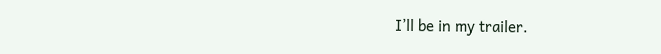I’ll be in my trailer.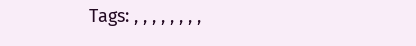Tags: , , , , , , , ,